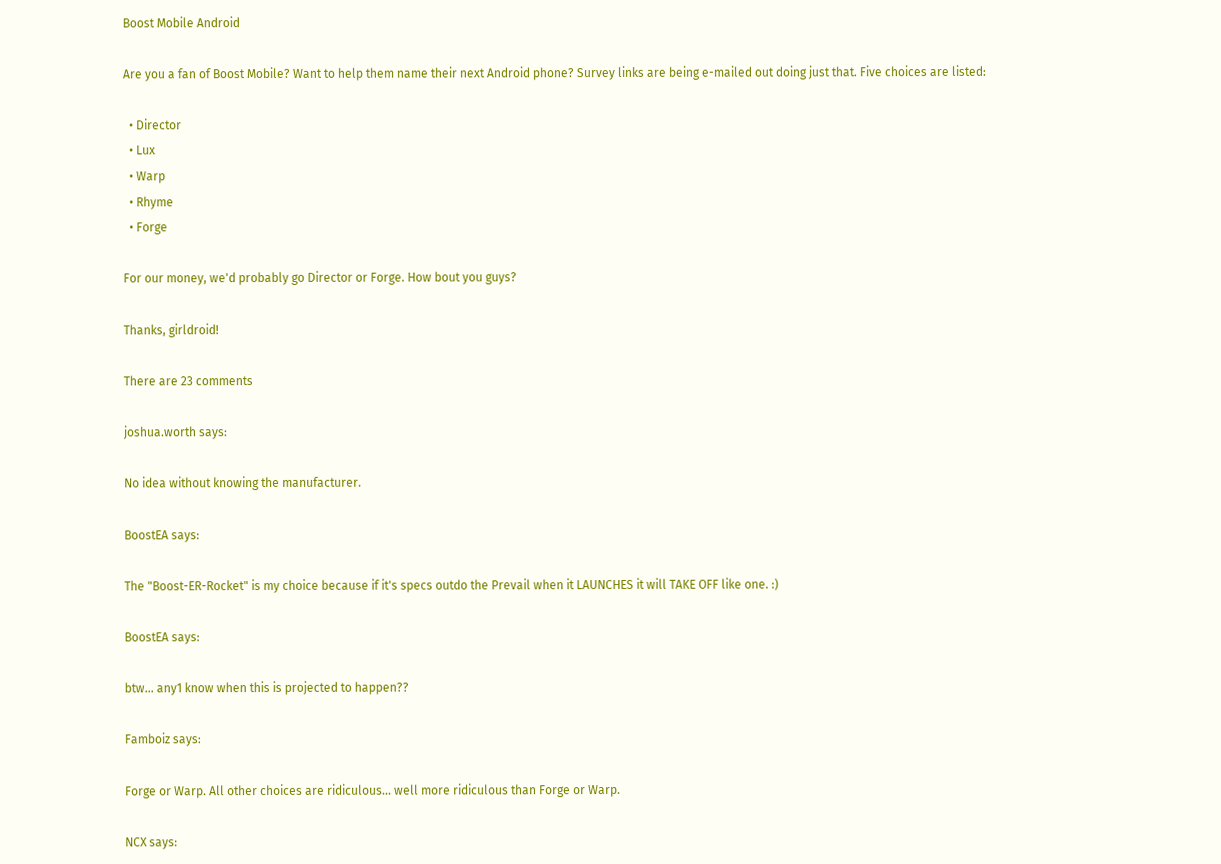Boost Mobile Android

Are you a fan of Boost Mobile? Want to help them name their next Android phone? Survey links are being e-mailed out doing just that. Five choices are listed:

  • Director
  • Lux
  • Warp
  • Rhyme
  • Forge

For our money, we'd probably go Director or Forge. How bout you guys?

Thanks, girldroid!

There are 23 comments

joshua.worth says:

No idea without knowing the manufacturer.

BoostEA says:

The "Boost-ER-Rocket" is my choice because if it's specs outdo the Prevail when it LAUNCHES it will TAKE OFF like one. :)

BoostEA says:

btw... any1 know when this is projected to happen??

Famboiz says:

Forge or Warp. All other choices are ridiculous... well more ridiculous than Forge or Warp.

NCX says: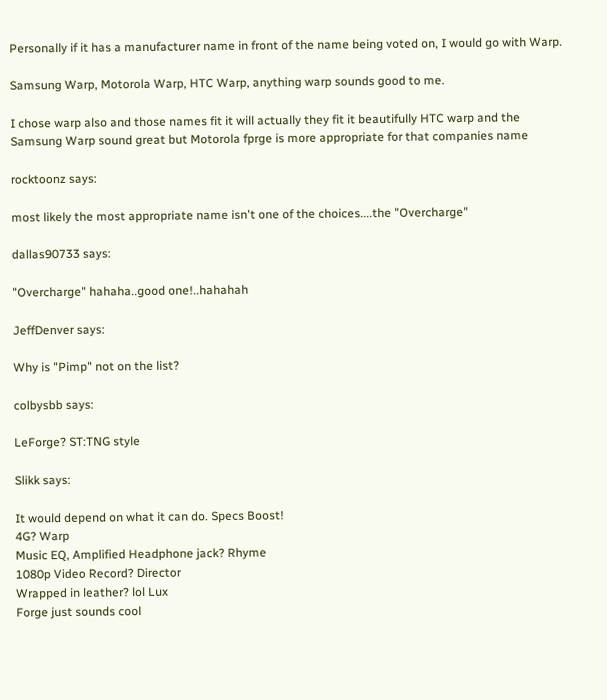Personally if it has a manufacturer name in front of the name being voted on, I would go with Warp.

Samsung Warp, Motorola Warp, HTC Warp, anything warp sounds good to me.

I chose warp also and those names fit it will actually they fit it beautifully HTC warp and the Samsung Warp sound great but Motorola fprge is more appropriate for that companies name

rocktoonz says:

most likely the most appropriate name isn't one of the choices....the "Overcharge"

dallas90733 says:

"Overcharge" hahaha..good one!..hahahah

JeffDenver says:

Why is "Pimp" not on the list?

colbysbb says:

LeForge? ST:TNG style

Slikk says:

It would depend on what it can do. Specs Boost!
4G? Warp
Music EQ, Amplified Headphone jack? Rhyme
1080p Video Record? Director
Wrapped in leather? lol Lux
Forge just sounds cool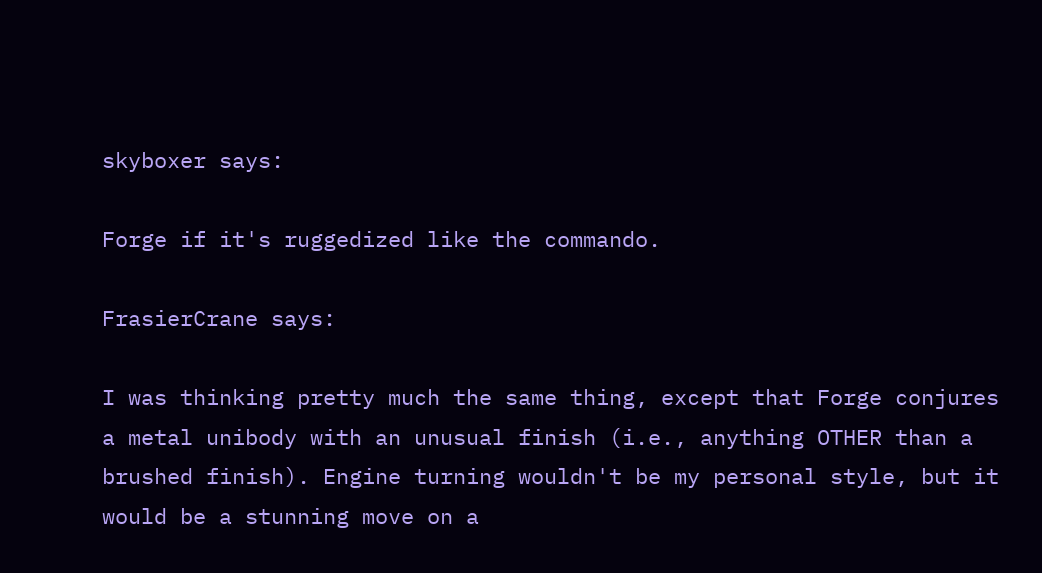skyboxer says:

Forge if it's ruggedized like the commando.

FrasierCrane says:

I was thinking pretty much the same thing, except that Forge conjures a metal unibody with an unusual finish (i.e., anything OTHER than a brushed finish). Engine turning wouldn't be my personal style, but it would be a stunning move on a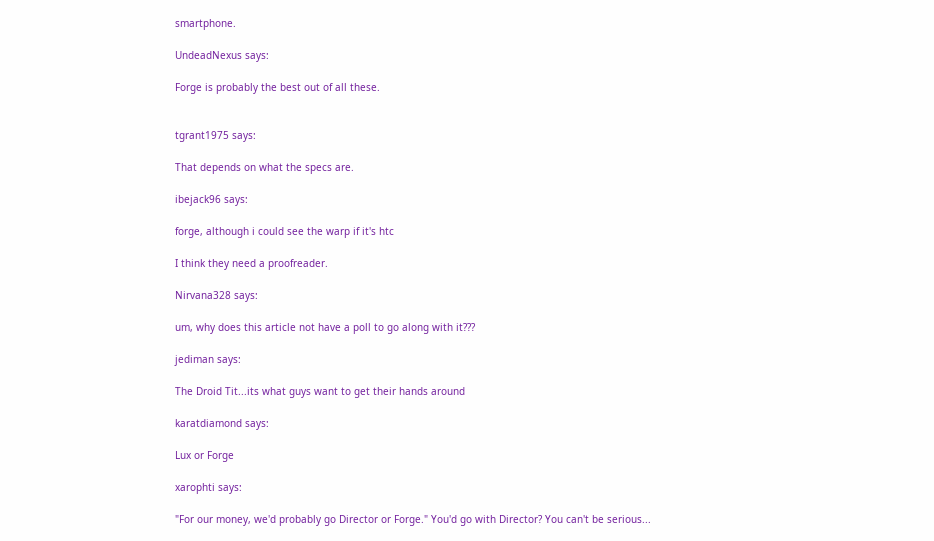smartphone.

UndeadNexus says:

Forge is probably the best out of all these.


tgrant1975 says:

That depends on what the specs are.

ibejack96 says:

forge, although i could see the warp if it's htc

I think they need a proofreader.

Nirvana328 says:

um, why does this article not have a poll to go along with it???

jediman says:

The Droid Tit...its what guys want to get their hands around

karatdiamond says:

Lux or Forge

xarophti says:

"For our money, we'd probably go Director or Forge." You'd go with Director? You can't be serious...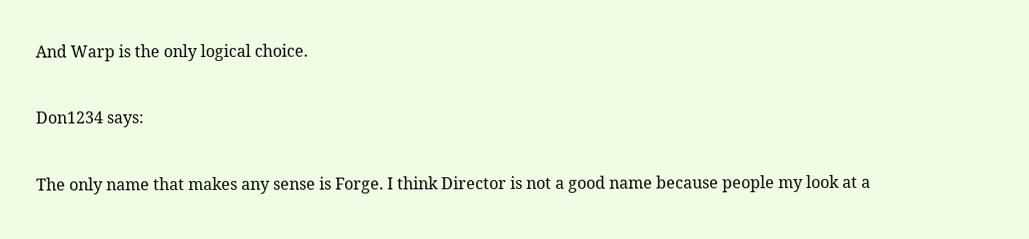And Warp is the only logical choice.

Don1234 says:

The only name that makes any sense is Forge. I think Director is not a good name because people my look at a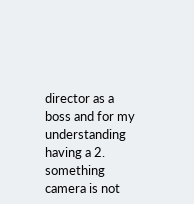director as a boss and for my understanding having a 2. something camera is not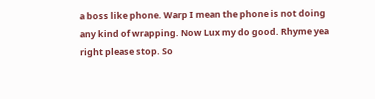a boss like phone. Warp I mean the phone is not doing any kind of wrapping. Now Lux my do good. Rhyme yea right please stop. So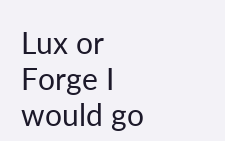Lux or Forge I would go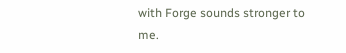with Forge sounds stronger to me.